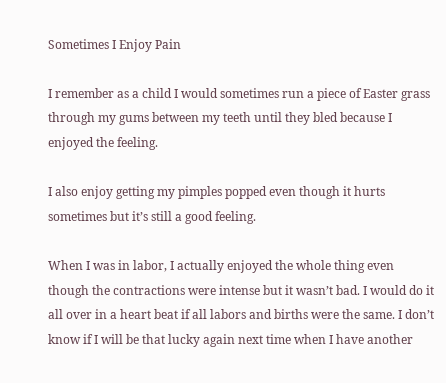Sometimes I Enjoy Pain

I remember as a child I would sometimes run a piece of Easter grass through my gums between my teeth until they bled because I enjoyed the feeling.

I also enjoy getting my pimples popped even though it hurts sometimes but it’s still a good feeling.

When I was in labor, I actually enjoyed the whole thing even though the contractions were intense but it wasn’t bad. I would do it all over in a heart beat if all labors and births were the same. I don’t know if I will be that lucky again next time when I have another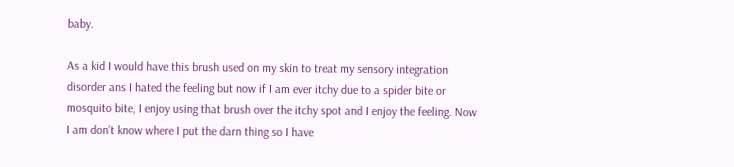baby.

As a kid I would have this brush used on my skin to treat my sensory integration disorder ans I hated the feeling but now if I am ever itchy due to a spider bite or mosquito bite, I enjoy using that brush over the itchy spot and I enjoy the feeling. Now I am don’t know where I put the darn thing so I have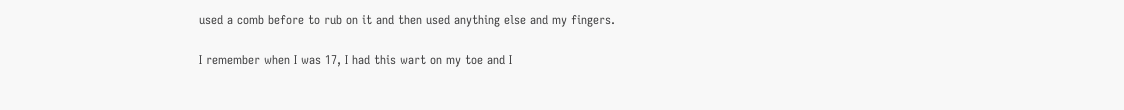used a comb before to rub on it and then used anything else and my fingers.

I remember when I was 17, I had this wart on my toe and I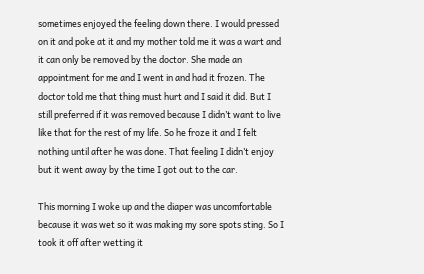sometimes enjoyed the feeling down there. I would pressed on it and poke at it and my mother told me it was a wart and it can only be removed by the doctor. She made an appointment for me and I went in and had it frozen. The doctor told me that thing must hurt and I said it did. But I still preferred if it was removed because I didn’t want to live like that for the rest of my life. So he froze it and I felt nothing until after he was done. That feeling I didn’t enjoy but it went away by the time I got out to the car.

This morning I woke up and the diaper was uncomfortable because it was wet so it was making my sore spots sting. So I took it off after wetting it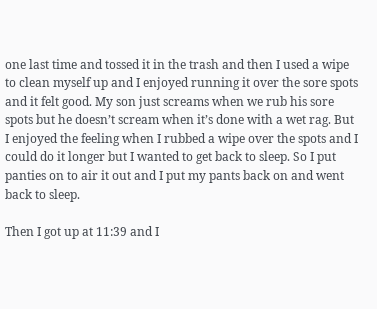one last time and tossed it in the trash and then I used a wipe to clean myself up and I enjoyed running it over the sore spots and it felt good. My son just screams when we rub his sore spots but he doesn’t scream when it’s done with a wet rag. But I enjoyed the feeling when I rubbed a wipe over the spots and I could do it longer but I wanted to get back to sleep. So I put panties on to air it out and I put my pants back on and went back to sleep.

Then I got up at 11:39 and I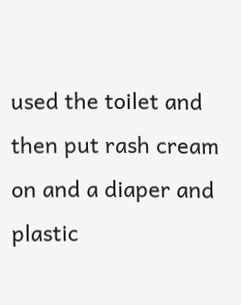used the toilet and then put rash cream on and a diaper and plastic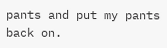pants and put my pants back on.